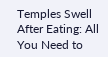Temples Swell After Eating: All You Need to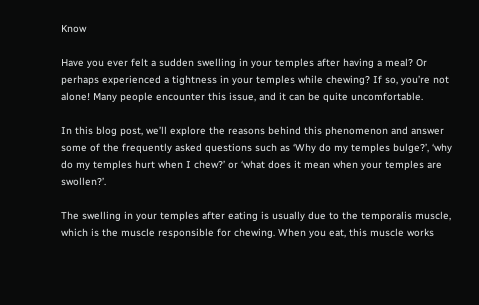Know

Have you ever felt a sudden swelling in your temples after having a meal? Or perhaps experienced a tightness in your temples while chewing? If so, you’re not alone! Many people encounter this issue, and it can be quite uncomfortable.

In this blog post, we’ll explore the reasons behind this phenomenon and answer some of the frequently asked questions such as ‘Why do my temples bulge?’, ‘why do my temples hurt when I chew?’ or ‘what does it mean when your temples are swollen?’.

The swelling in your temples after eating is usually due to the temporalis muscle, which is the muscle responsible for chewing. When you eat, this muscle works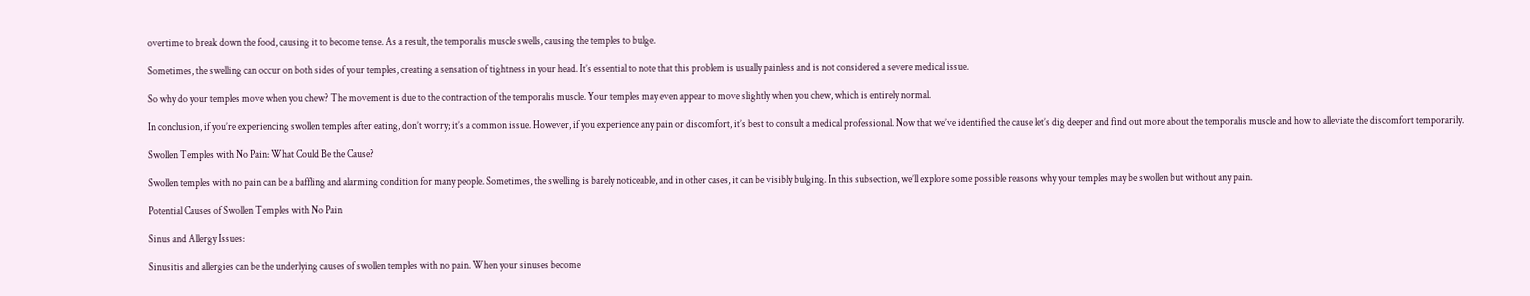overtime to break down the food, causing it to become tense. As a result, the temporalis muscle swells, causing the temples to bulge.

Sometimes, the swelling can occur on both sides of your temples, creating a sensation of tightness in your head. It’s essential to note that this problem is usually painless and is not considered a severe medical issue.

So why do your temples move when you chew? The movement is due to the contraction of the temporalis muscle. Your temples may even appear to move slightly when you chew, which is entirely normal.

In conclusion, if you’re experiencing swollen temples after eating, don’t worry; it’s a common issue. However, if you experience any pain or discomfort, it’s best to consult a medical professional. Now that we’ve identified the cause let’s dig deeper and find out more about the temporalis muscle and how to alleviate the discomfort temporarily.

Swollen Temples with No Pain: What Could Be the Cause?

Swollen temples with no pain can be a baffling and alarming condition for many people. Sometimes, the swelling is barely noticeable, and in other cases, it can be visibly bulging. In this subsection, we’ll explore some possible reasons why your temples may be swollen but without any pain.

Potential Causes of Swollen Temples with No Pain

Sinus and Allergy Issues:

Sinusitis and allergies can be the underlying causes of swollen temples with no pain. When your sinuses become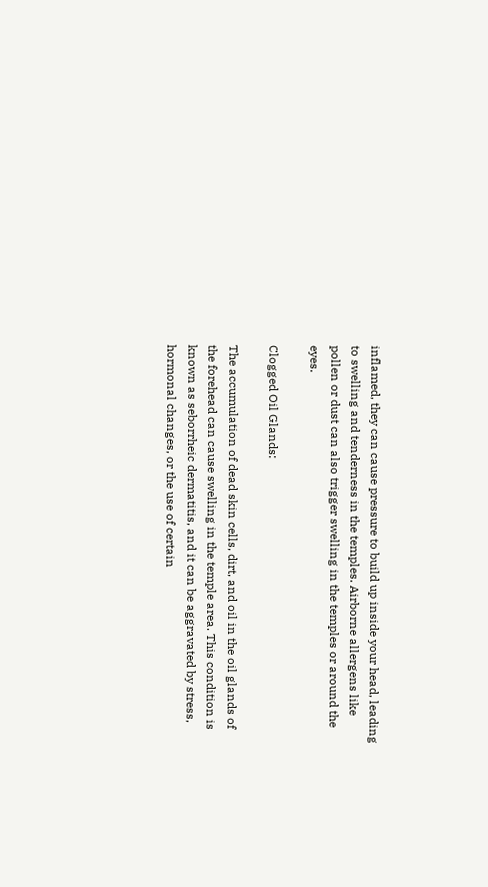inflamed, they can cause pressure to build up inside your head, leading to swelling and tenderness in the temples. Airborne allergens like pollen or dust can also trigger swelling in the temples or around the eyes.

Clogged Oil Glands:

The accumulation of dead skin cells, dirt, and oil in the oil glands of the forehead can cause swelling in the temple area. This condition is known as seborrheic dermatitis, and it can be aggravated by stress, hormonal changes, or the use of certain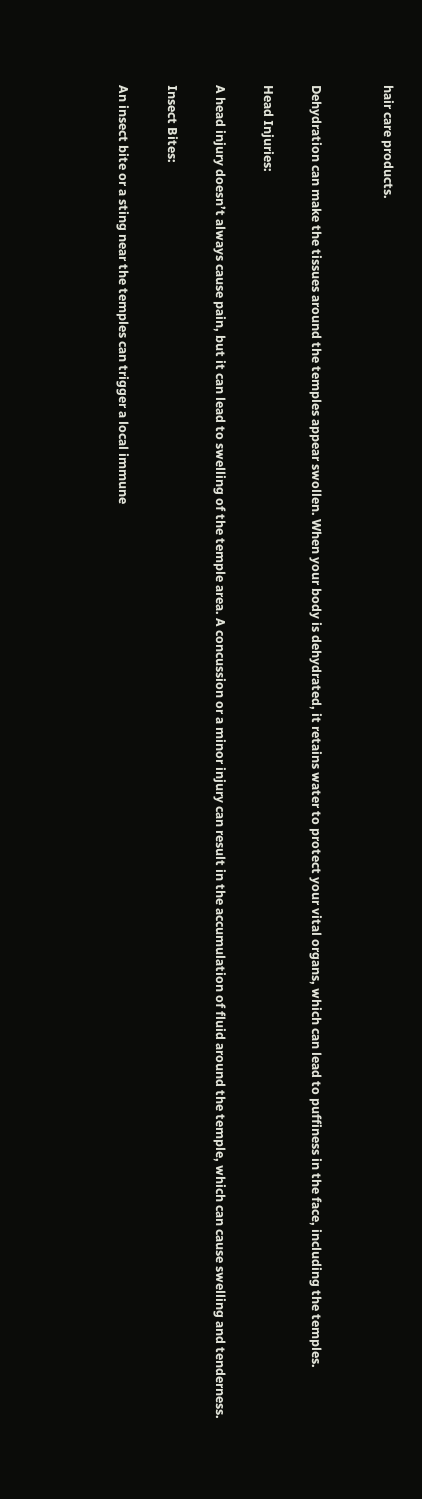hair care products.


Dehydration can make the tissues around the temples appear swollen. When your body is dehydrated, it retains water to protect your vital organs, which can lead to puffiness in the face, including the temples.

Head Injuries:

A head injury doesn’t always cause pain, but it can lead to swelling of the temple area. A concussion or a minor injury can result in the accumulation of fluid around the temple, which can cause swelling and tenderness.

Insect Bites:

An insect bite or a sting near the temples can trigger a local immune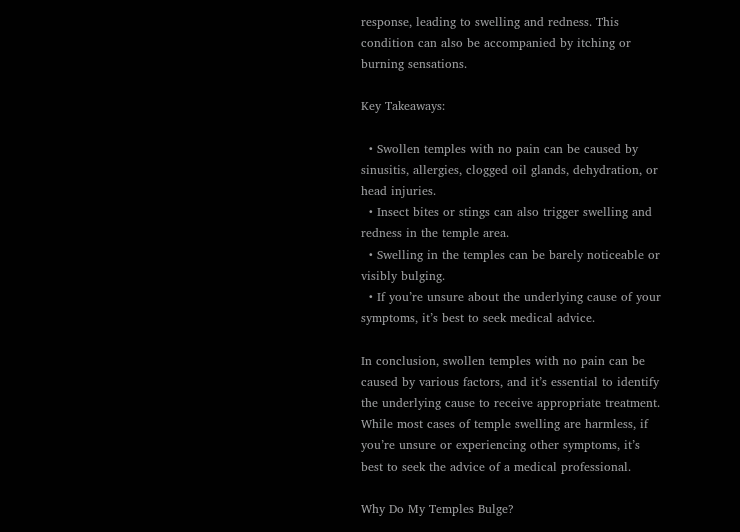response, leading to swelling and redness. This condition can also be accompanied by itching or burning sensations.

Key Takeaways:

  • Swollen temples with no pain can be caused by sinusitis, allergies, clogged oil glands, dehydration, or head injuries.
  • Insect bites or stings can also trigger swelling and redness in the temple area.
  • Swelling in the temples can be barely noticeable or visibly bulging.
  • If you’re unsure about the underlying cause of your symptoms, it’s best to seek medical advice.

In conclusion, swollen temples with no pain can be caused by various factors, and it’s essential to identify the underlying cause to receive appropriate treatment. While most cases of temple swelling are harmless, if you’re unsure or experiencing other symptoms, it’s best to seek the advice of a medical professional.

Why Do My Temples Bulge?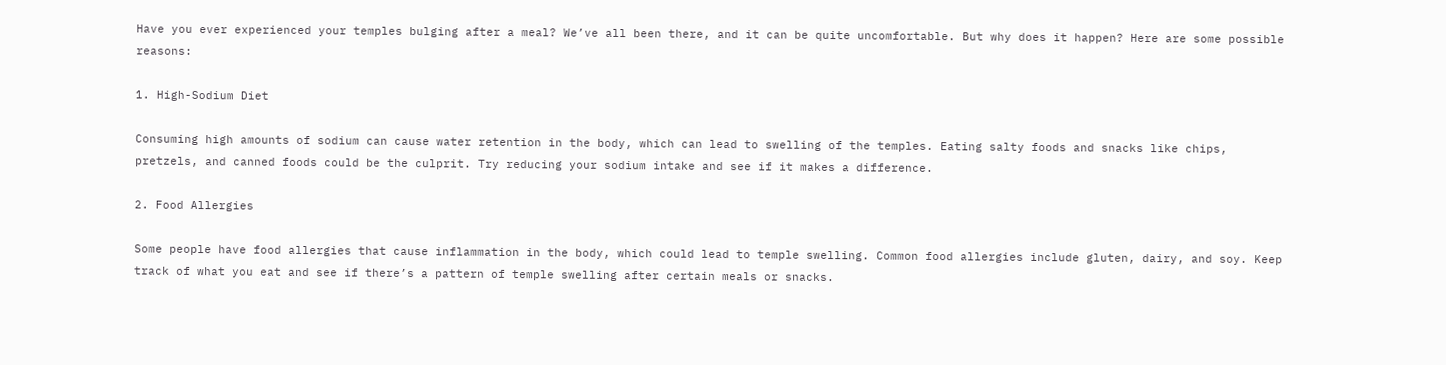Have you ever experienced your temples bulging after a meal? We’ve all been there, and it can be quite uncomfortable. But why does it happen? Here are some possible reasons:

1. High-Sodium Diet

Consuming high amounts of sodium can cause water retention in the body, which can lead to swelling of the temples. Eating salty foods and snacks like chips, pretzels, and canned foods could be the culprit. Try reducing your sodium intake and see if it makes a difference.

2. Food Allergies

Some people have food allergies that cause inflammation in the body, which could lead to temple swelling. Common food allergies include gluten, dairy, and soy. Keep track of what you eat and see if there’s a pattern of temple swelling after certain meals or snacks.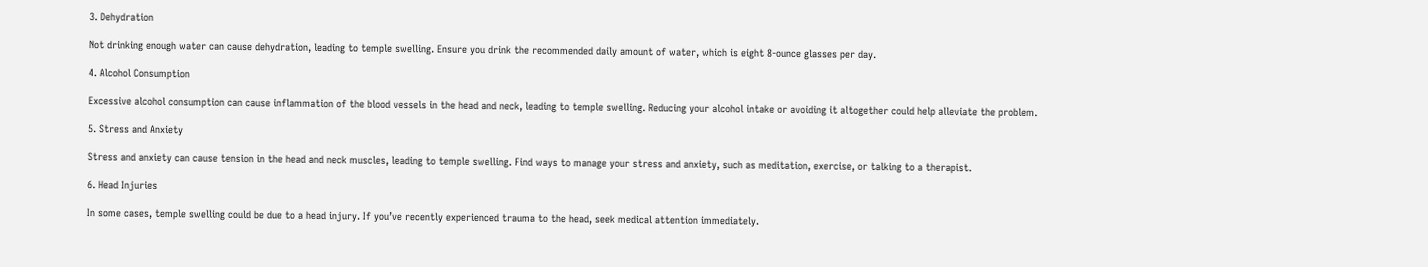3. Dehydration

Not drinking enough water can cause dehydration, leading to temple swelling. Ensure you drink the recommended daily amount of water, which is eight 8-ounce glasses per day.

4. Alcohol Consumption

Excessive alcohol consumption can cause inflammation of the blood vessels in the head and neck, leading to temple swelling. Reducing your alcohol intake or avoiding it altogether could help alleviate the problem.

5. Stress and Anxiety

Stress and anxiety can cause tension in the head and neck muscles, leading to temple swelling. Find ways to manage your stress and anxiety, such as meditation, exercise, or talking to a therapist.

6. Head Injuries

In some cases, temple swelling could be due to a head injury. If you’ve recently experienced trauma to the head, seek medical attention immediately.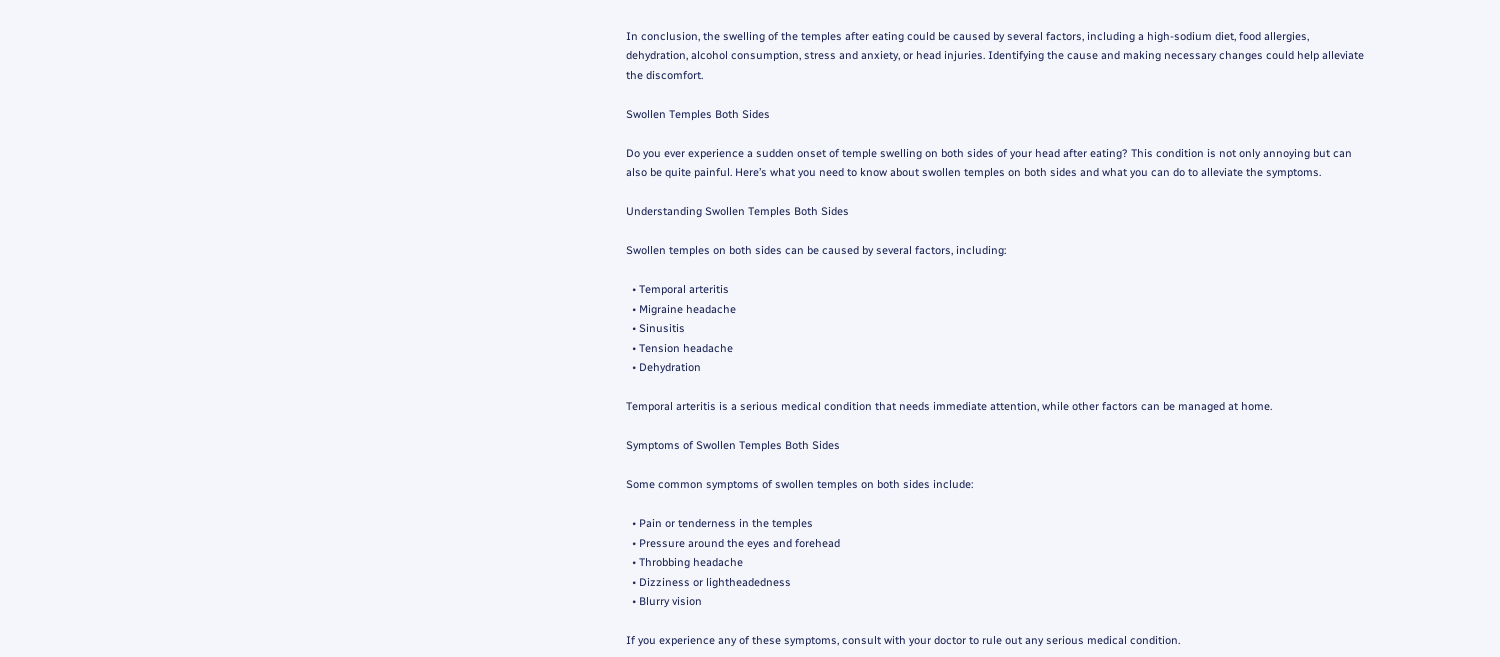In conclusion, the swelling of the temples after eating could be caused by several factors, including a high-sodium diet, food allergies, dehydration, alcohol consumption, stress and anxiety, or head injuries. Identifying the cause and making necessary changes could help alleviate the discomfort.

Swollen Temples Both Sides

Do you ever experience a sudden onset of temple swelling on both sides of your head after eating? This condition is not only annoying but can also be quite painful. Here’s what you need to know about swollen temples on both sides and what you can do to alleviate the symptoms.

Understanding Swollen Temples Both Sides

Swollen temples on both sides can be caused by several factors, including:

  • Temporal arteritis
  • Migraine headache
  • Sinusitis
  • Tension headache
  • Dehydration

Temporal arteritis is a serious medical condition that needs immediate attention, while other factors can be managed at home.

Symptoms of Swollen Temples Both Sides

Some common symptoms of swollen temples on both sides include:

  • Pain or tenderness in the temples
  • Pressure around the eyes and forehead
  • Throbbing headache
  • Dizziness or lightheadedness
  • Blurry vision

If you experience any of these symptoms, consult with your doctor to rule out any serious medical condition.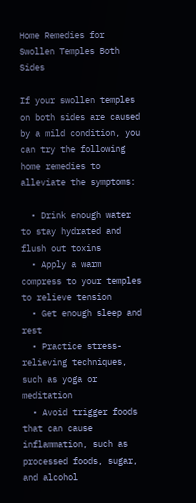Home Remedies for Swollen Temples Both Sides

If your swollen temples on both sides are caused by a mild condition, you can try the following home remedies to alleviate the symptoms:

  • Drink enough water to stay hydrated and flush out toxins
  • Apply a warm compress to your temples to relieve tension
  • Get enough sleep and rest
  • Practice stress-relieving techniques, such as yoga or meditation
  • Avoid trigger foods that can cause inflammation, such as processed foods, sugar, and alcohol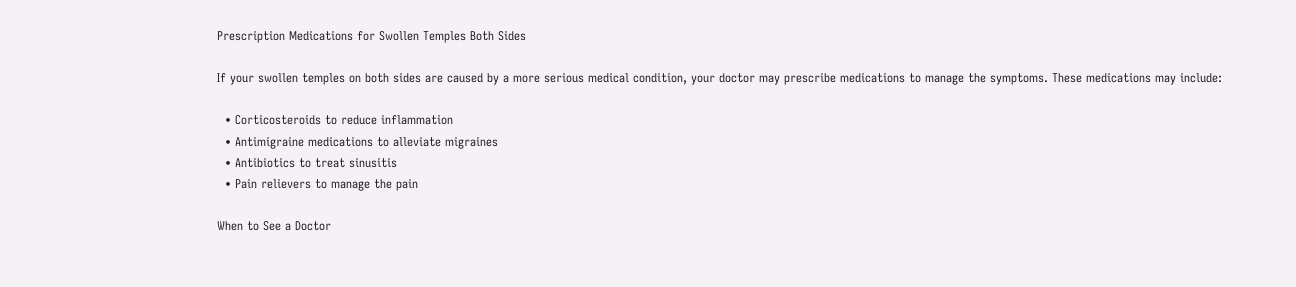Prescription Medications for Swollen Temples Both Sides

If your swollen temples on both sides are caused by a more serious medical condition, your doctor may prescribe medications to manage the symptoms. These medications may include:

  • Corticosteroids to reduce inflammation
  • Antimigraine medications to alleviate migraines
  • Antibiotics to treat sinusitis
  • Pain relievers to manage the pain

When to See a Doctor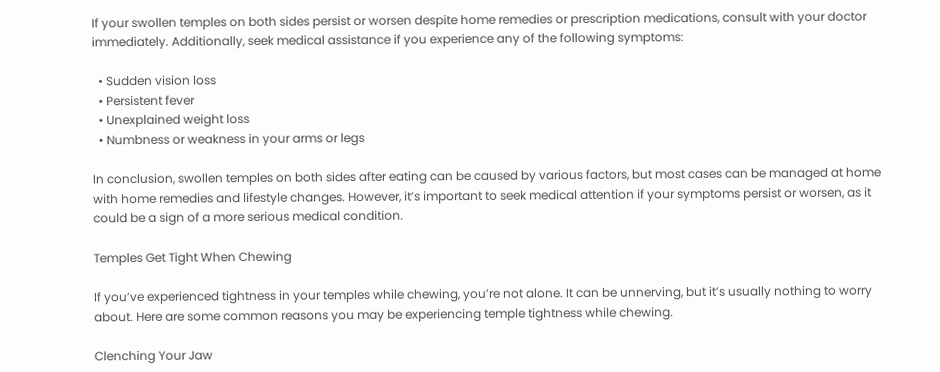If your swollen temples on both sides persist or worsen despite home remedies or prescription medications, consult with your doctor immediately. Additionally, seek medical assistance if you experience any of the following symptoms:

  • Sudden vision loss
  • Persistent fever
  • Unexplained weight loss
  • Numbness or weakness in your arms or legs

In conclusion, swollen temples on both sides after eating can be caused by various factors, but most cases can be managed at home with home remedies and lifestyle changes. However, it’s important to seek medical attention if your symptoms persist or worsen, as it could be a sign of a more serious medical condition.

Temples Get Tight When Chewing

If you’ve experienced tightness in your temples while chewing, you’re not alone. It can be unnerving, but it’s usually nothing to worry about. Here are some common reasons you may be experiencing temple tightness while chewing.

Clenching Your Jaw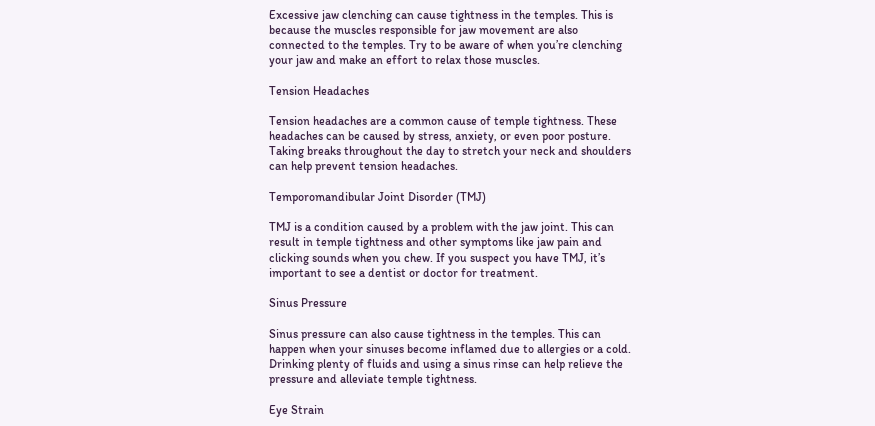Excessive jaw clenching can cause tightness in the temples. This is because the muscles responsible for jaw movement are also connected to the temples. Try to be aware of when you’re clenching your jaw and make an effort to relax those muscles.

Tension Headaches

Tension headaches are a common cause of temple tightness. These headaches can be caused by stress, anxiety, or even poor posture. Taking breaks throughout the day to stretch your neck and shoulders can help prevent tension headaches.

Temporomandibular Joint Disorder (TMJ)

TMJ is a condition caused by a problem with the jaw joint. This can result in temple tightness and other symptoms like jaw pain and clicking sounds when you chew. If you suspect you have TMJ, it’s important to see a dentist or doctor for treatment.

Sinus Pressure

Sinus pressure can also cause tightness in the temples. This can happen when your sinuses become inflamed due to allergies or a cold. Drinking plenty of fluids and using a sinus rinse can help relieve the pressure and alleviate temple tightness.

Eye Strain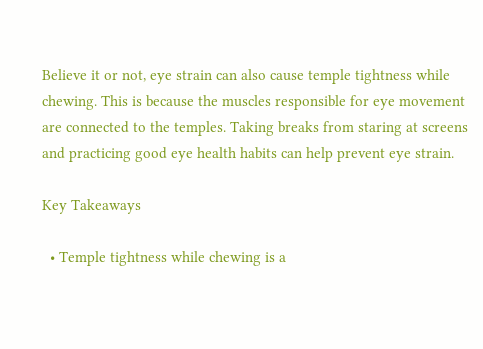Believe it or not, eye strain can also cause temple tightness while chewing. This is because the muscles responsible for eye movement are connected to the temples. Taking breaks from staring at screens and practicing good eye health habits can help prevent eye strain.

Key Takeaways

  • Temple tightness while chewing is a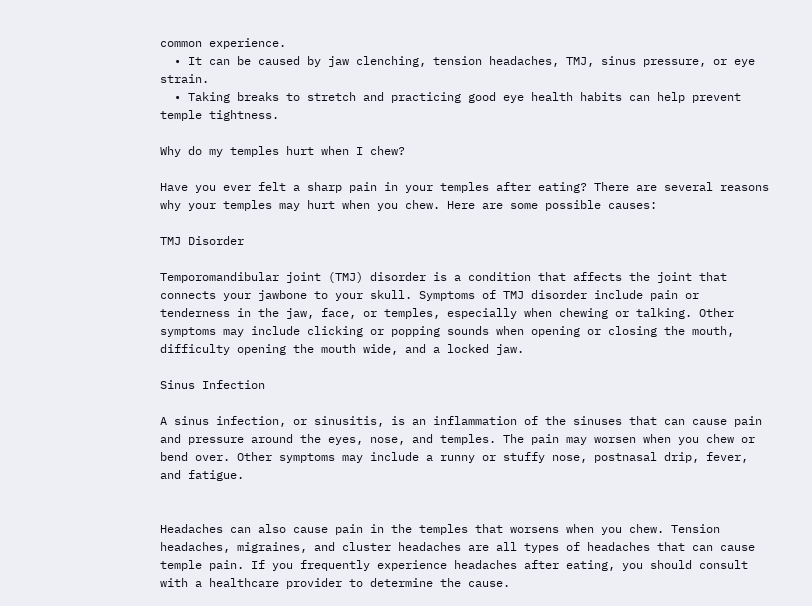common experience.
  • It can be caused by jaw clenching, tension headaches, TMJ, sinus pressure, or eye strain.
  • Taking breaks to stretch and practicing good eye health habits can help prevent temple tightness.

Why do my temples hurt when I chew?

Have you ever felt a sharp pain in your temples after eating? There are several reasons why your temples may hurt when you chew. Here are some possible causes:

TMJ Disorder

Temporomandibular joint (TMJ) disorder is a condition that affects the joint that connects your jawbone to your skull. Symptoms of TMJ disorder include pain or tenderness in the jaw, face, or temples, especially when chewing or talking. Other symptoms may include clicking or popping sounds when opening or closing the mouth, difficulty opening the mouth wide, and a locked jaw.

Sinus Infection

A sinus infection, or sinusitis, is an inflammation of the sinuses that can cause pain and pressure around the eyes, nose, and temples. The pain may worsen when you chew or bend over. Other symptoms may include a runny or stuffy nose, postnasal drip, fever, and fatigue.


Headaches can also cause pain in the temples that worsens when you chew. Tension headaches, migraines, and cluster headaches are all types of headaches that can cause temple pain. If you frequently experience headaches after eating, you should consult with a healthcare provider to determine the cause.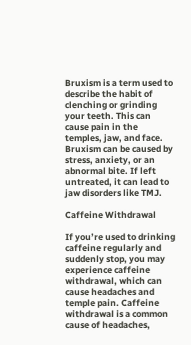Bruxism is a term used to describe the habit of clenching or grinding your teeth. This can cause pain in the temples, jaw, and face. Bruxism can be caused by stress, anxiety, or an abnormal bite. If left untreated, it can lead to jaw disorders like TMJ.

Caffeine Withdrawal

If you’re used to drinking caffeine regularly and suddenly stop, you may experience caffeine withdrawal, which can cause headaches and temple pain. Caffeine withdrawal is a common cause of headaches,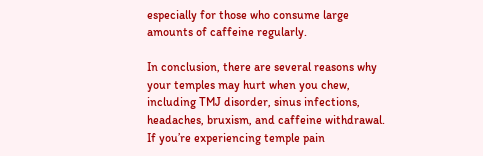especially for those who consume large amounts of caffeine regularly.

In conclusion, there are several reasons why your temples may hurt when you chew, including TMJ disorder, sinus infections, headaches, bruxism, and caffeine withdrawal. If you’re experiencing temple pain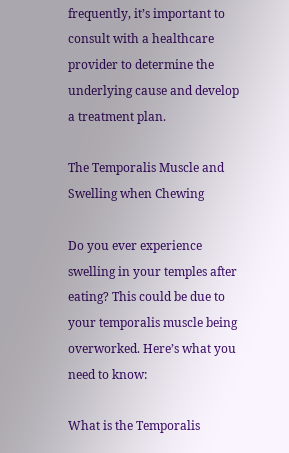frequently, it’s important to consult with a healthcare provider to determine the underlying cause and develop a treatment plan.

The Temporalis Muscle and Swelling when Chewing

Do you ever experience swelling in your temples after eating? This could be due to your temporalis muscle being overworked. Here’s what you need to know:

What is the Temporalis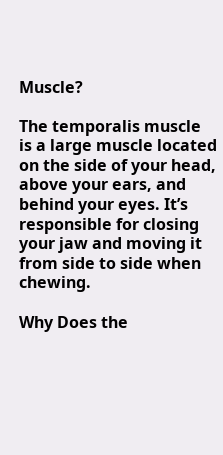Muscle?

The temporalis muscle is a large muscle located on the side of your head, above your ears, and behind your eyes. It’s responsible for closing your jaw and moving it from side to side when chewing.

Why Does the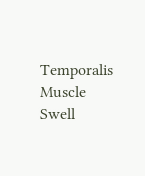Temporalis Muscle Swell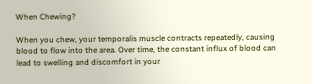When Chewing?

When you chew, your temporalis muscle contracts repeatedly, causing blood to flow into the area. Over time, the constant influx of blood can lead to swelling and discomfort in your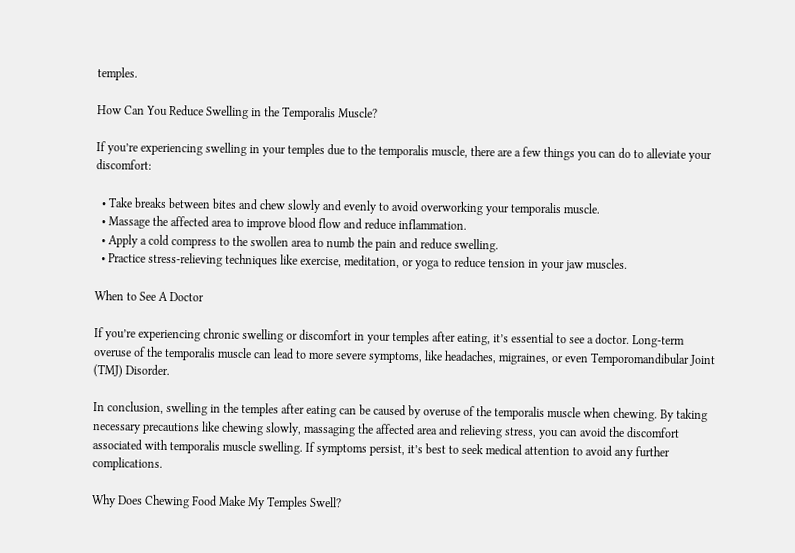temples.

How Can You Reduce Swelling in the Temporalis Muscle?

If you’re experiencing swelling in your temples due to the temporalis muscle, there are a few things you can do to alleviate your discomfort:

  • Take breaks between bites and chew slowly and evenly to avoid overworking your temporalis muscle.
  • Massage the affected area to improve blood flow and reduce inflammation.
  • Apply a cold compress to the swollen area to numb the pain and reduce swelling.
  • Practice stress-relieving techniques like exercise, meditation, or yoga to reduce tension in your jaw muscles.

When to See A Doctor

If you’re experiencing chronic swelling or discomfort in your temples after eating, it’s essential to see a doctor. Long-term overuse of the temporalis muscle can lead to more severe symptoms, like headaches, migraines, or even Temporomandibular Joint (TMJ) Disorder.

In conclusion, swelling in the temples after eating can be caused by overuse of the temporalis muscle when chewing. By taking necessary precautions like chewing slowly, massaging the affected area and relieving stress, you can avoid the discomfort associated with temporalis muscle swelling. If symptoms persist, it’s best to seek medical attention to avoid any further complications.

Why Does Chewing Food Make My Temples Swell?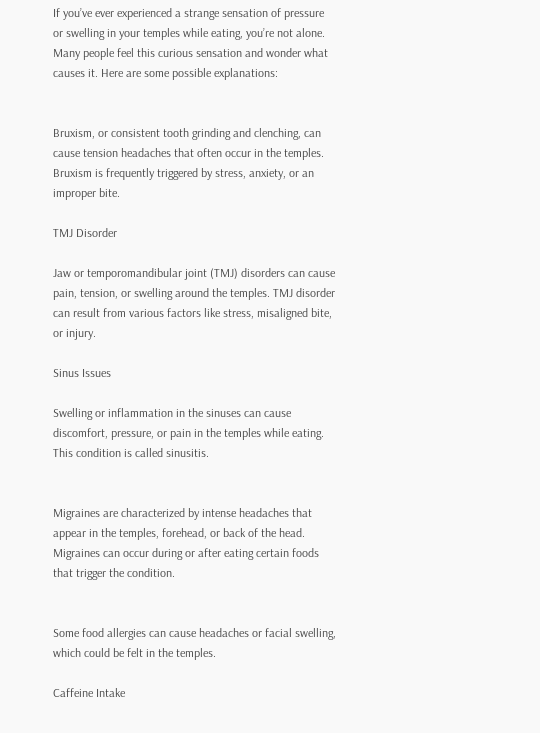If you’ve ever experienced a strange sensation of pressure or swelling in your temples while eating, you’re not alone. Many people feel this curious sensation and wonder what causes it. Here are some possible explanations:


Bruxism, or consistent tooth grinding and clenching, can cause tension headaches that often occur in the temples. Bruxism is frequently triggered by stress, anxiety, or an improper bite.

TMJ Disorder

Jaw or temporomandibular joint (TMJ) disorders can cause pain, tension, or swelling around the temples. TMJ disorder can result from various factors like stress, misaligned bite, or injury.

Sinus Issues

Swelling or inflammation in the sinuses can cause discomfort, pressure, or pain in the temples while eating. This condition is called sinusitis.


Migraines are characterized by intense headaches that appear in the temples, forehead, or back of the head. Migraines can occur during or after eating certain foods that trigger the condition.


Some food allergies can cause headaches or facial swelling, which could be felt in the temples.

Caffeine Intake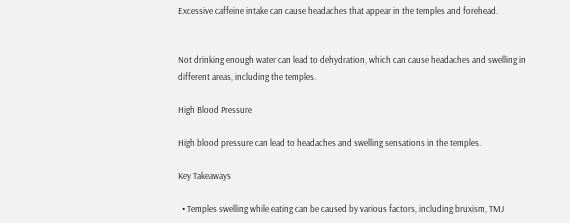Excessive caffeine intake can cause headaches that appear in the temples and forehead.


Not drinking enough water can lead to dehydration, which can cause headaches and swelling in different areas, including the temples.

High Blood Pressure

High blood pressure can lead to headaches and swelling sensations in the temples.

Key Takeaways

  • Temples swelling while eating can be caused by various factors, including bruxism, TMJ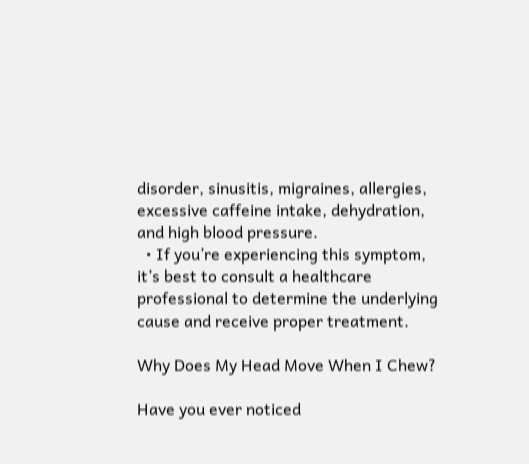disorder, sinusitis, migraines, allergies, excessive caffeine intake, dehydration, and high blood pressure.
  • If you’re experiencing this symptom, it’s best to consult a healthcare professional to determine the underlying cause and receive proper treatment.

Why Does My Head Move When I Chew?

Have you ever noticed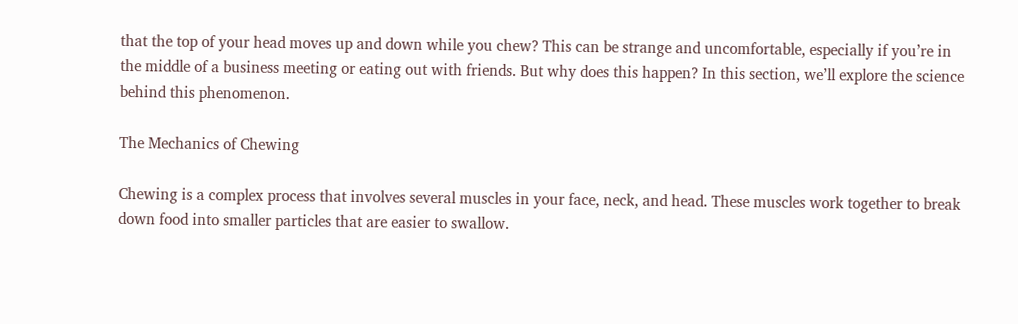that the top of your head moves up and down while you chew? This can be strange and uncomfortable, especially if you’re in the middle of a business meeting or eating out with friends. But why does this happen? In this section, we’ll explore the science behind this phenomenon.

The Mechanics of Chewing

Chewing is a complex process that involves several muscles in your face, neck, and head. These muscles work together to break down food into smaller particles that are easier to swallow.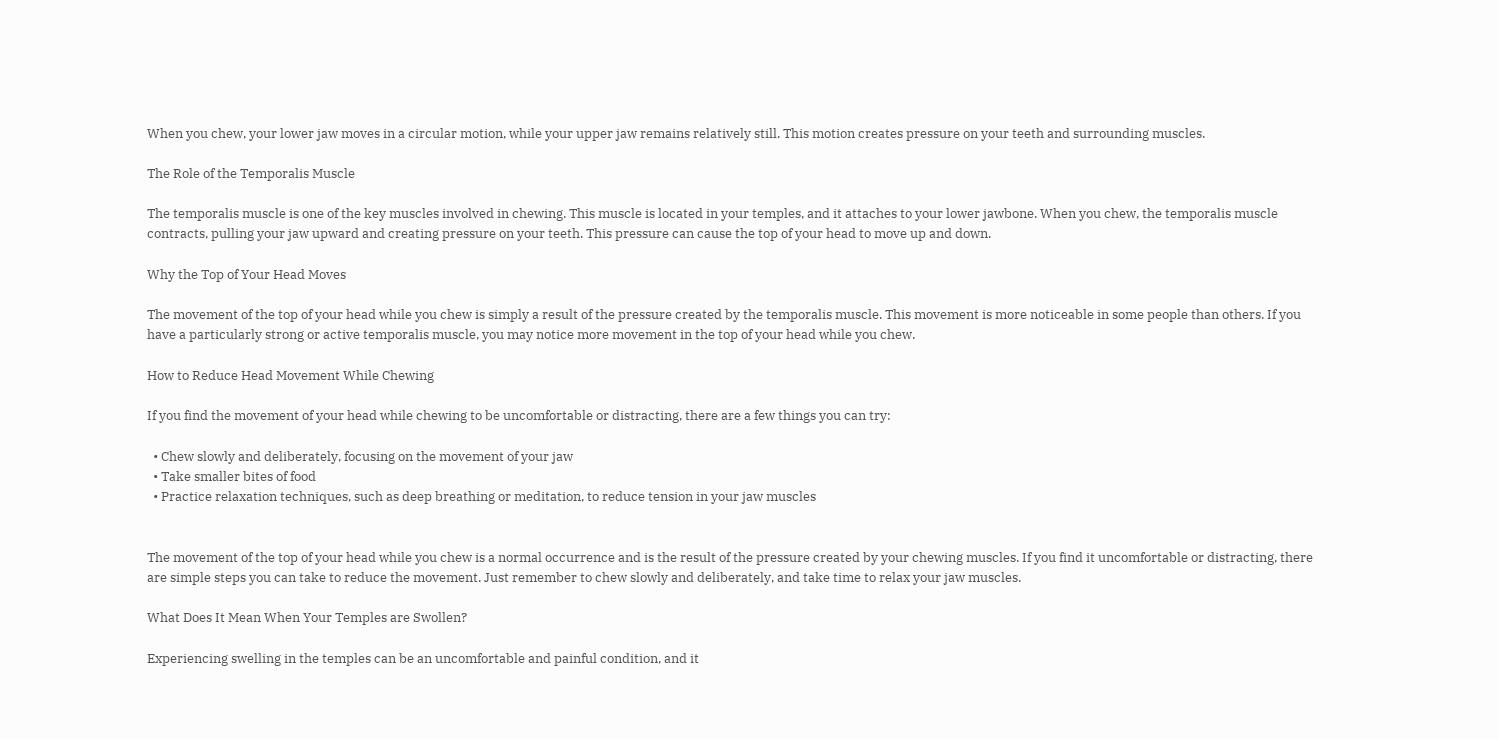When you chew, your lower jaw moves in a circular motion, while your upper jaw remains relatively still. This motion creates pressure on your teeth and surrounding muscles.

The Role of the Temporalis Muscle

The temporalis muscle is one of the key muscles involved in chewing. This muscle is located in your temples, and it attaches to your lower jawbone. When you chew, the temporalis muscle contracts, pulling your jaw upward and creating pressure on your teeth. This pressure can cause the top of your head to move up and down.

Why the Top of Your Head Moves

The movement of the top of your head while you chew is simply a result of the pressure created by the temporalis muscle. This movement is more noticeable in some people than others. If you have a particularly strong or active temporalis muscle, you may notice more movement in the top of your head while you chew.

How to Reduce Head Movement While Chewing

If you find the movement of your head while chewing to be uncomfortable or distracting, there are a few things you can try:

  • Chew slowly and deliberately, focusing on the movement of your jaw
  • Take smaller bites of food
  • Practice relaxation techniques, such as deep breathing or meditation, to reduce tension in your jaw muscles


The movement of the top of your head while you chew is a normal occurrence and is the result of the pressure created by your chewing muscles. If you find it uncomfortable or distracting, there are simple steps you can take to reduce the movement. Just remember to chew slowly and deliberately, and take time to relax your jaw muscles.

What Does It Mean When Your Temples are Swollen?

Experiencing swelling in the temples can be an uncomfortable and painful condition, and it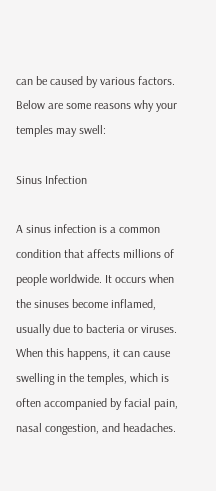can be caused by various factors. Below are some reasons why your temples may swell:

Sinus Infection

A sinus infection is a common condition that affects millions of people worldwide. It occurs when the sinuses become inflamed, usually due to bacteria or viruses. When this happens, it can cause swelling in the temples, which is often accompanied by facial pain, nasal congestion, and headaches.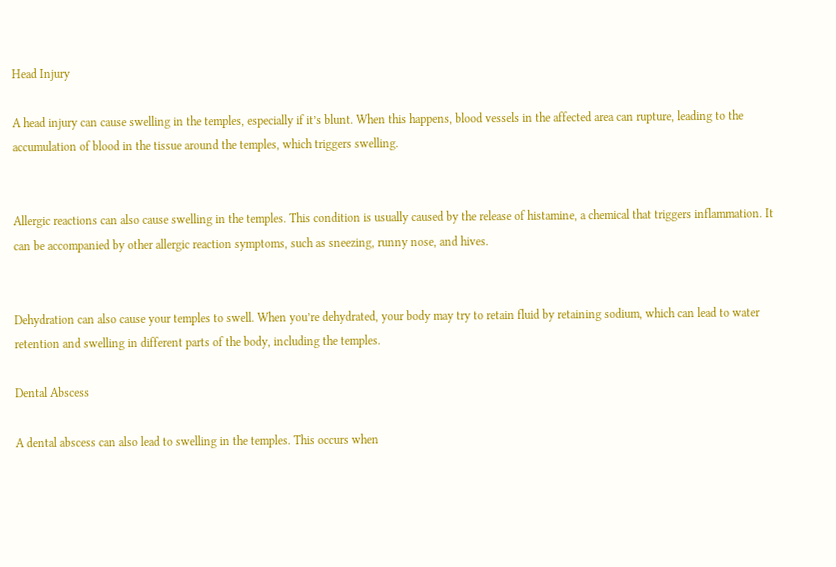Head Injury

A head injury can cause swelling in the temples, especially if it’s blunt. When this happens, blood vessels in the affected area can rupture, leading to the accumulation of blood in the tissue around the temples, which triggers swelling.


Allergic reactions can also cause swelling in the temples. This condition is usually caused by the release of histamine, a chemical that triggers inflammation. It can be accompanied by other allergic reaction symptoms, such as sneezing, runny nose, and hives.


Dehydration can also cause your temples to swell. When you’re dehydrated, your body may try to retain fluid by retaining sodium, which can lead to water retention and swelling in different parts of the body, including the temples.

Dental Abscess

A dental abscess can also lead to swelling in the temples. This occurs when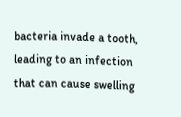bacteria invade a tooth, leading to an infection that can cause swelling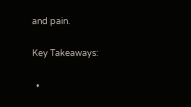and pain.

Key Takeaways:

  •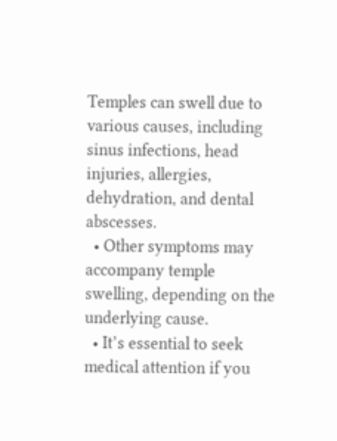Temples can swell due to various causes, including sinus infections, head injuries, allergies, dehydration, and dental abscesses.
  • Other symptoms may accompany temple swelling, depending on the underlying cause.
  • It’s essential to seek medical attention if you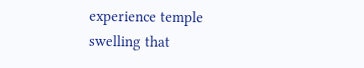experience temple swelling that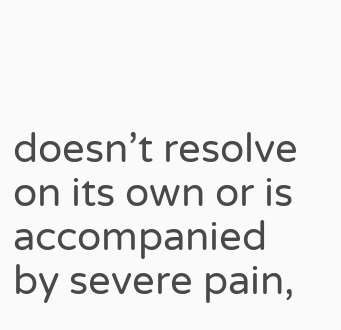doesn’t resolve on its own or is accompanied by severe pain,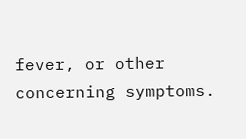fever, or other concerning symptoms.